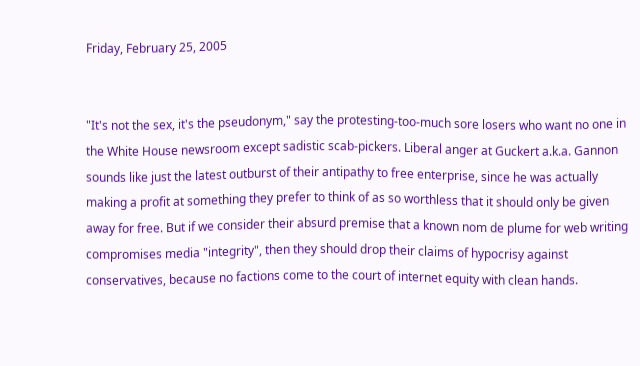Friday, February 25, 2005


"It's not the sex, it's the pseudonym," say the protesting-too-much sore losers who want no one in the White House newsroom except sadistic scab-pickers. Liberal anger at Guckert a.k.a. Gannon sounds like just the latest outburst of their antipathy to free enterprise, since he was actually making a profit at something they prefer to think of as so worthless that it should only be given away for free. But if we consider their absurd premise that a known nom de plume for web writing compromises media "integrity", then they should drop their claims of hypocrisy against conservatives, because no factions come to the court of internet equity with clean hands.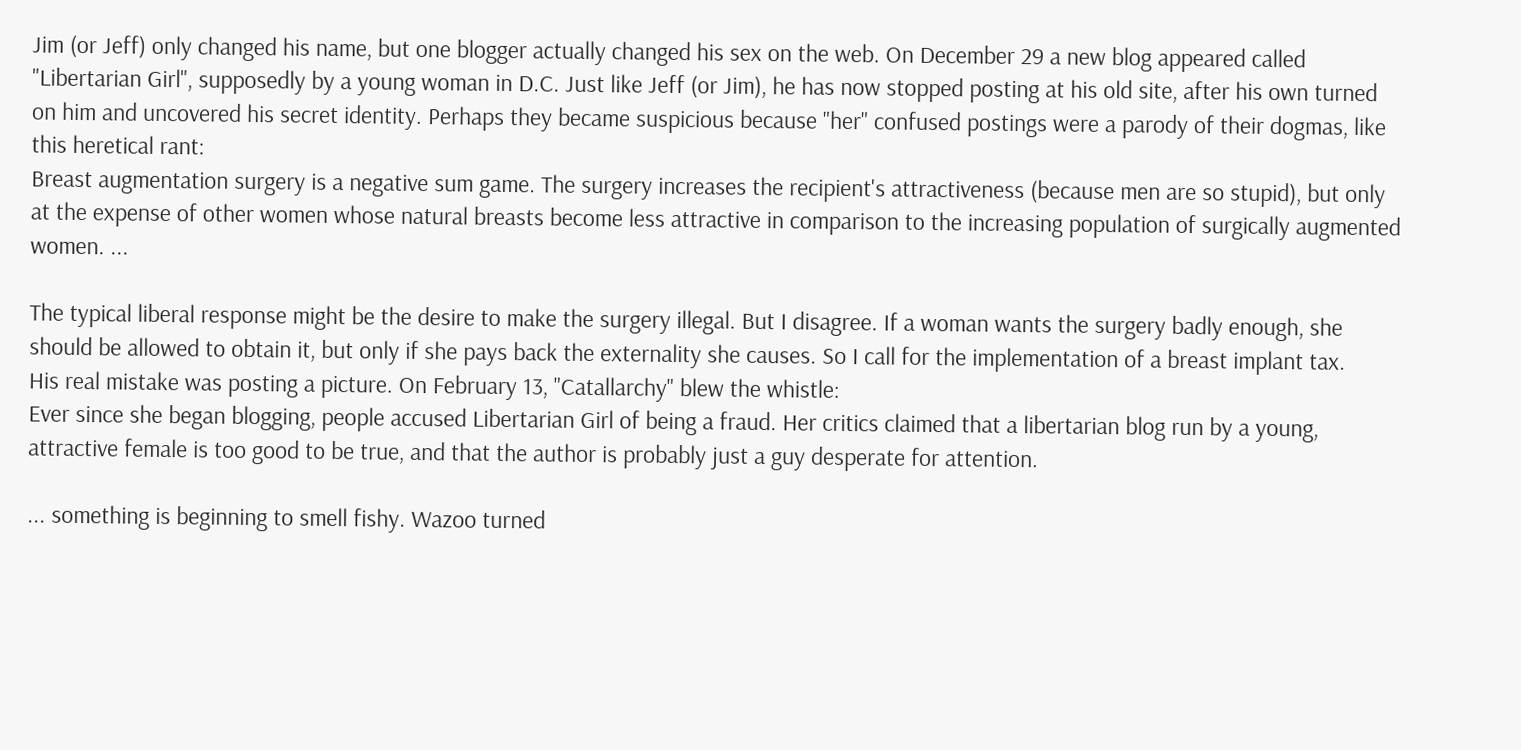Jim (or Jeff) only changed his name, but one blogger actually changed his sex on the web. On December 29 a new blog appeared called "Libertarian Girl", supposedly by a young woman in D.C. Just like Jeff (or Jim), he has now stopped posting at his old site, after his own turned on him and uncovered his secret identity. Perhaps they became suspicious because "her" confused postings were a parody of their dogmas, like this heretical rant:
Breast augmentation surgery is a negative sum game. The surgery increases the recipient's attractiveness (because men are so stupid), but only at the expense of other women whose natural breasts become less attractive in comparison to the increasing population of surgically augmented women. ...

The typical liberal response might be the desire to make the surgery illegal. But I disagree. If a woman wants the surgery badly enough, she should be allowed to obtain it, but only if she pays back the externality she causes. So I call for the implementation of a breast implant tax.
His real mistake was posting a picture. On February 13, "Catallarchy" blew the whistle:
Ever since she began blogging, people accused Libertarian Girl of being a fraud. Her critics claimed that a libertarian blog run by a young, attractive female is too good to be true, and that the author is probably just a guy desperate for attention.

... something is beginning to smell fishy. Wazoo turned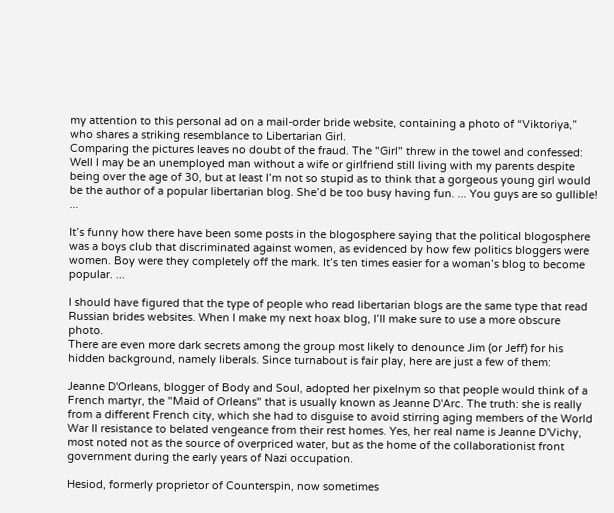my attention to this personal ad on a mail-order bride website, containing a photo of “Viktoriya,” who shares a striking resemblance to Libertarian Girl.
Comparing the pictures leaves no doubt of the fraud. The "Girl" threw in the towel and confessed:
Well I may be an unemployed man without a wife or girlfriend still living with my parents despite being over the age of 30, but at least I’m not so stupid as to think that a gorgeous young girl would be the author of a popular libertarian blog. She’d be too busy having fun. ... You guys are so gullible! ...

It’s funny how there have been some posts in the blogosphere saying that the political blogosphere was a boys club that discriminated against women, as evidenced by how few politics bloggers were women. Boy were they completely off the mark. It’s ten times easier for a woman’s blog to become popular. ...

I should have figured that the type of people who read libertarian blogs are the same type that read Russian brides websites. When I make my next hoax blog, I’ll make sure to use a more obscure photo.
There are even more dark secrets among the group most likely to denounce Jim (or Jeff) for his hidden background, namely liberals. Since turnabout is fair play, here are just a few of them:

Jeanne D'Orleans, blogger of Body and Soul, adopted her pixelnym so that people would think of a French martyr, the "Maid of Orleans" that is usually known as Jeanne D'Arc. The truth: she is really from a different French city, which she had to disguise to avoid stirring aging members of the World War II resistance to belated vengeance from their rest homes. Yes, her real name is Jeanne D'Vichy, most noted not as the source of overpriced water, but as the home of the collaborationist front government during the early years of Nazi occupation.

Hesiod, formerly proprietor of Counterspin, now sometimes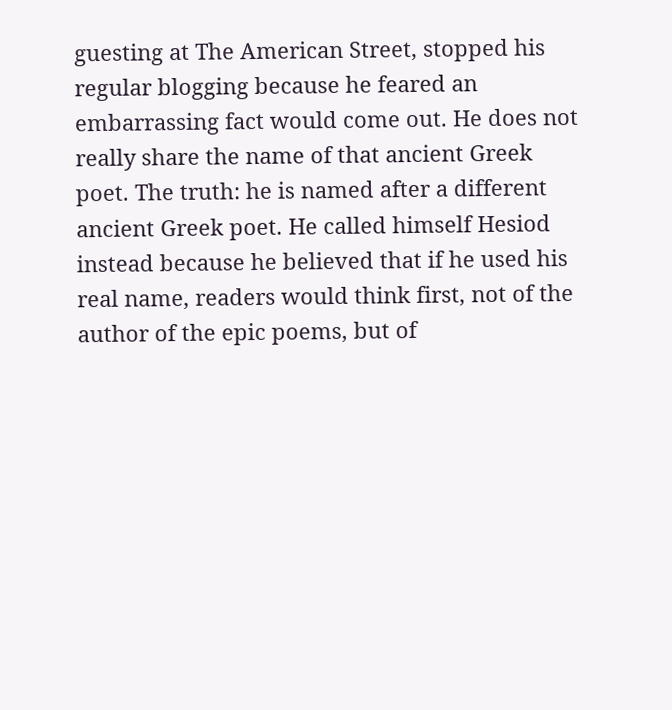guesting at The American Street, stopped his regular blogging because he feared an embarrassing fact would come out. He does not really share the name of that ancient Greek poet. The truth: he is named after a different ancient Greek poet. He called himself Hesiod instead because he believed that if he used his real name, readers would think first, not of the author of the epic poems, but of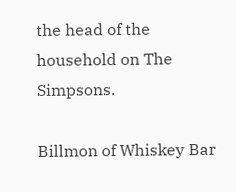the head of the household on The Simpsons.

Billmon of Whiskey Bar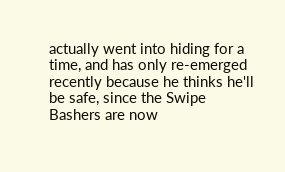actually went into hiding for a time, and has only re-emerged recently because he thinks he'll be safe, since the Swipe Bashers are now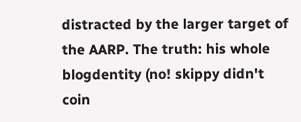distracted by the larger target of the AARP. The truth: his whole blogdentity (no! skippy didn't coin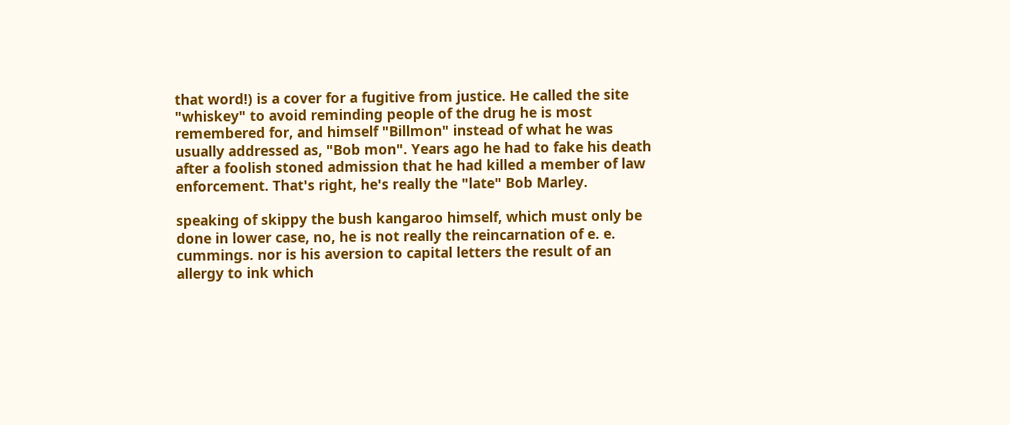that word!) is a cover for a fugitive from justice. He called the site "whiskey" to avoid reminding people of the drug he is most remembered for, and himself "Billmon" instead of what he was usually addressed as, "Bob mon". Years ago he had to fake his death after a foolish stoned admission that he had killed a member of law enforcement. That's right, he's really the "late" Bob Marley.

speaking of skippy the bush kangaroo himself, which must only be done in lower case, no, he is not really the reincarnation of e. e. cummings. nor is his aversion to capital letters the result of an allergy to ink which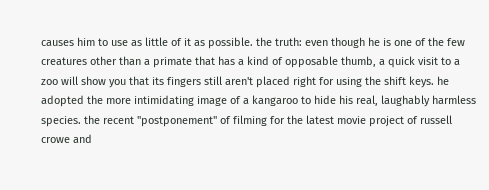causes him to use as little of it as possible. the truth: even though he is one of the few creatures other than a primate that has a kind of opposable thumb, a quick visit to a zoo will show you that its fingers still aren't placed right for using the shift keys. he adopted the more intimidating image of a kangaroo to hide his real, laughably harmless species. the recent "postponement" of filming for the latest movie project of russell crowe and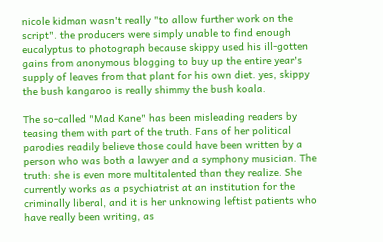nicole kidman wasn't really "to allow further work on the script". the producers were simply unable to find enough eucalyptus to photograph because skippy used his ill-gotten gains from anonymous blogging to buy up the entire year's supply of leaves from that plant for his own diet. yes, skippy the bush kangaroo is really shimmy the bush koala.

The so-called "Mad Kane" has been misleading readers by teasing them with part of the truth. Fans of her political parodies readily believe those could have been written by a person who was both a lawyer and a symphony musician. The truth: she is even more multitalented than they realize. She currently works as a psychiatrist at an institution for the criminally liberal, and it is her unknowing leftist patients who have really been writing, as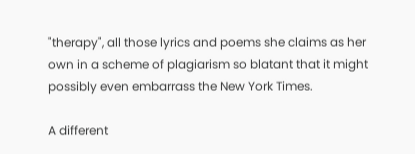"therapy", all those lyrics and poems she claims as her own in a scheme of plagiarism so blatant that it might possibly even embarrass the New York Times.

A different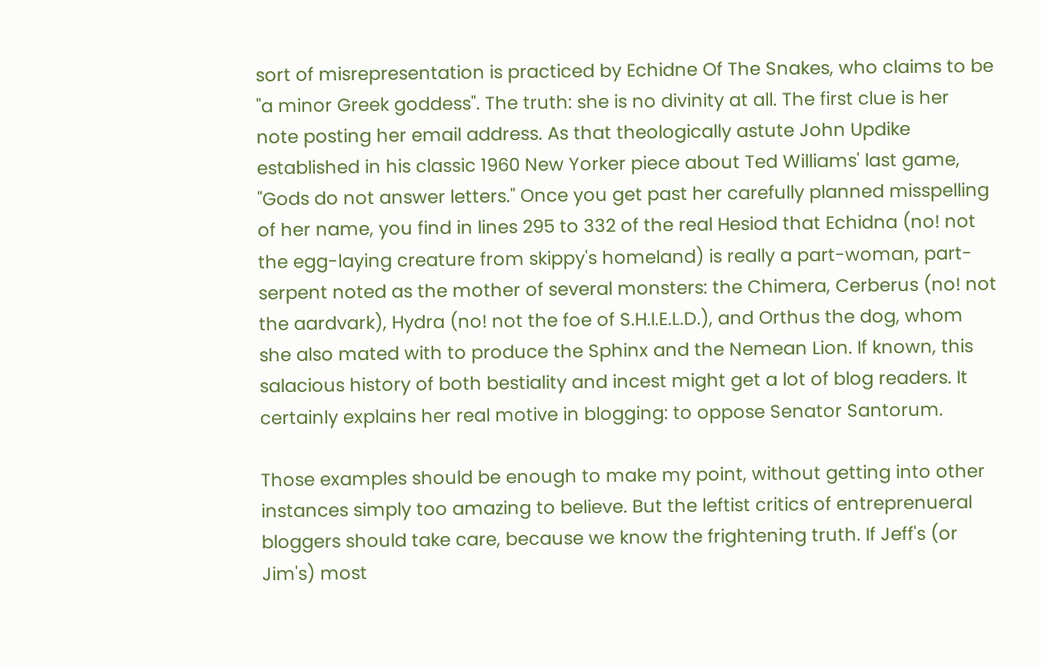sort of misrepresentation is practiced by Echidne Of The Snakes, who claims to be "a minor Greek goddess". The truth: she is no divinity at all. The first clue is her note posting her email address. As that theologically astute John Updike established in his classic 1960 New Yorker piece about Ted Williams' last game, "Gods do not answer letters." Once you get past her carefully planned misspelling of her name, you find in lines 295 to 332 of the real Hesiod that Echidna (no! not the egg-laying creature from skippy's homeland) is really a part-woman, part-serpent noted as the mother of several monsters: the Chimera, Cerberus (no! not the aardvark), Hydra (no! not the foe of S.H.I.E.L.D.), and Orthus the dog, whom she also mated with to produce the Sphinx and the Nemean Lion. If known, this salacious history of both bestiality and incest might get a lot of blog readers. It certainly explains her real motive in blogging: to oppose Senator Santorum.

Those examples should be enough to make my point, without getting into other instances simply too amazing to believe. But the leftist critics of entreprenueral bloggers should take care, because we know the frightening truth. If Jeff's (or Jim's) most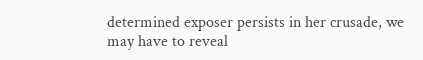determined exposer persists in her crusade, we may have to reveal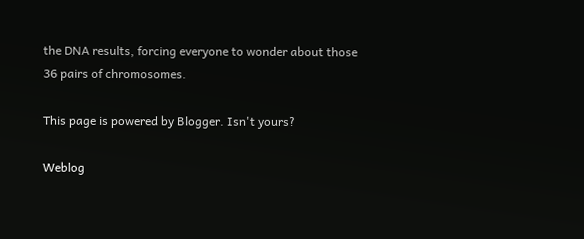the DNA results, forcing everyone to wonder about those 36 pairs of chromosomes.

This page is powered by Blogger. Isn't yours?

Weblog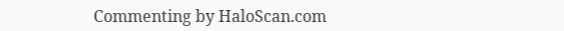Commenting by HaloScan.com